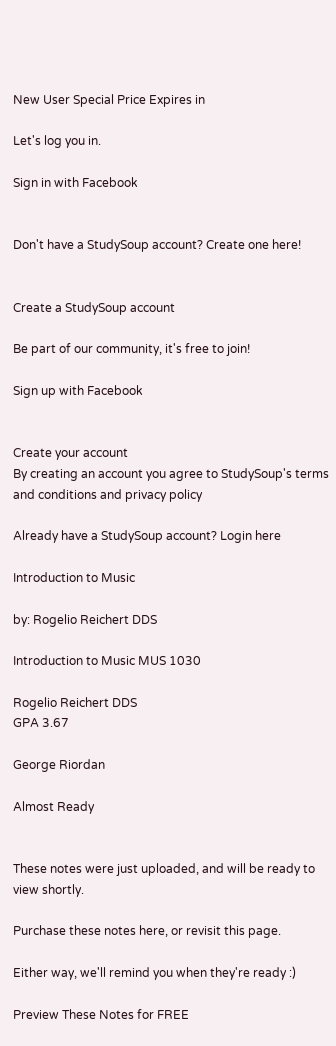New User Special Price Expires in

Let's log you in.

Sign in with Facebook


Don't have a StudySoup account? Create one here!


Create a StudySoup account

Be part of our community, it's free to join!

Sign up with Facebook


Create your account
By creating an account you agree to StudySoup's terms and conditions and privacy policy

Already have a StudySoup account? Login here

Introduction to Music

by: Rogelio Reichert DDS

Introduction to Music MUS 1030

Rogelio Reichert DDS
GPA 3.67

George Riordan

Almost Ready


These notes were just uploaded, and will be ready to view shortly.

Purchase these notes here, or revisit this page.

Either way, we'll remind you when they're ready :)

Preview These Notes for FREE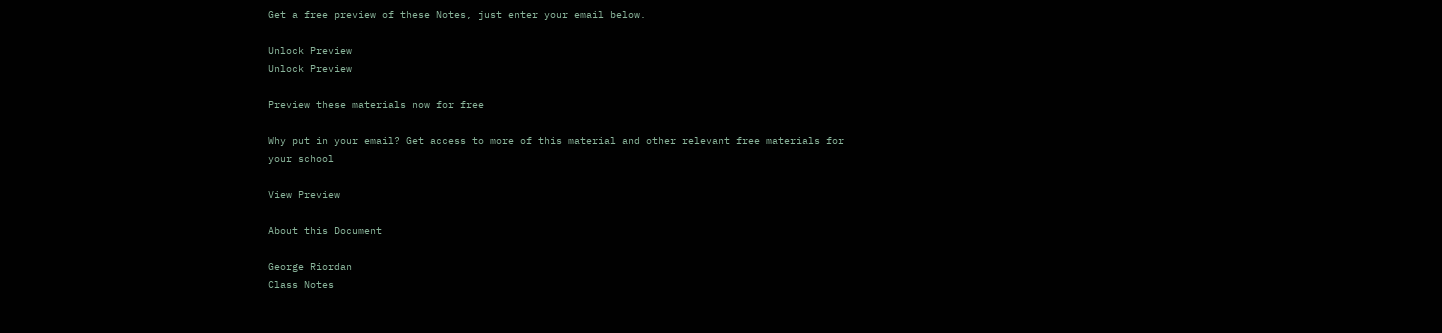Get a free preview of these Notes, just enter your email below.

Unlock Preview
Unlock Preview

Preview these materials now for free

Why put in your email? Get access to more of this material and other relevant free materials for your school

View Preview

About this Document

George Riordan
Class Notes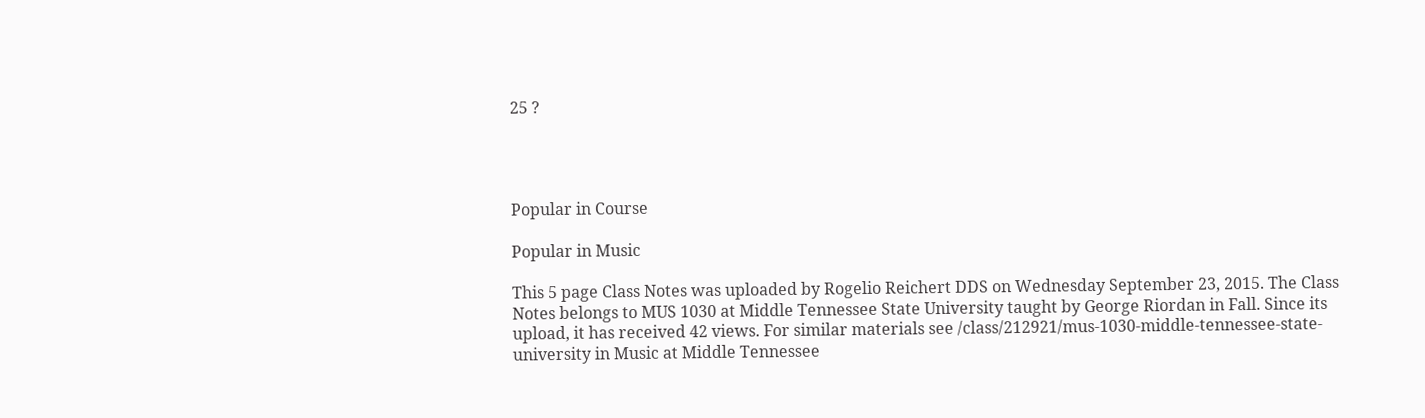25 ?




Popular in Course

Popular in Music

This 5 page Class Notes was uploaded by Rogelio Reichert DDS on Wednesday September 23, 2015. The Class Notes belongs to MUS 1030 at Middle Tennessee State University taught by George Riordan in Fall. Since its upload, it has received 42 views. For similar materials see /class/212921/mus-1030-middle-tennessee-state-university in Music at Middle Tennessee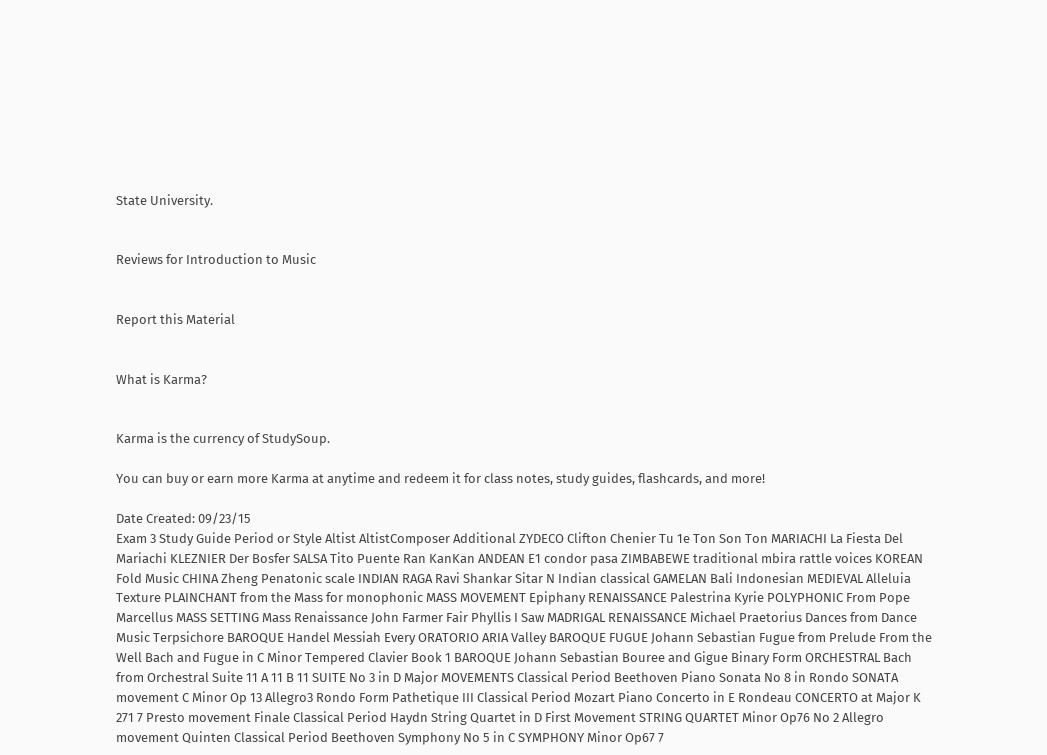State University.


Reviews for Introduction to Music


Report this Material


What is Karma?


Karma is the currency of StudySoup.

You can buy or earn more Karma at anytime and redeem it for class notes, study guides, flashcards, and more!

Date Created: 09/23/15
Exam 3 Study Guide Period or Style Altist AltistComposer Additional ZYDECO Clifton Chenier Tu 1e Ton Son Ton MARIACHI La Fiesta Del Mariachi KLEZNIER Der Bosfer SALSA Tito Puente Ran KanKan ANDEAN E1 condor pasa ZIMBABEWE traditional mbira rattle voices KOREAN Fold Music CHINA Zheng Penatonic scale INDIAN RAGA Ravi Shankar Sitar N Indian classical GAMELAN Bali Indonesian MEDIEVAL Alleluia Texture PLAINCHANT from the Mass for monophonic MASS MOVEMENT Epiphany RENAISSANCE Palestrina Kyrie POLYPHONIC From Pope Marcellus MASS SETTING Mass Renaissance John Farmer Fair Phyllis I Saw MADRIGAL RENAISSANCE Michael Praetorius Dances from Dance Music Terpsichore BAROQUE Handel Messiah Every ORATORIO ARIA Valley BAROQUE FUGUE Johann Sebastian Fugue from Prelude From the Well Bach and Fugue in C Minor Tempered Clavier Book 1 BAROQUE Johann Sebastian Bouree and Gigue Binary Form ORCHESTRAL Bach from Orchestral Suite 11 A 11 B 11 SUITE No 3 in D Major MOVEMENTS Classical Period Beethoven Piano Sonata No 8 in Rondo SONATA movement C Minor Op 13 Allegro3 Rondo Form Pathetique III Classical Period Mozart Piano Concerto in E Rondeau CONCERTO at Major K 271 7 Presto movement Finale Classical Period Haydn String Quartet in D First Movement STRING QUARTET Minor Op76 No 2 Allegro movement Quinten Classical Period Beethoven Symphony No 5 in C SYMPHONY Minor Op67 7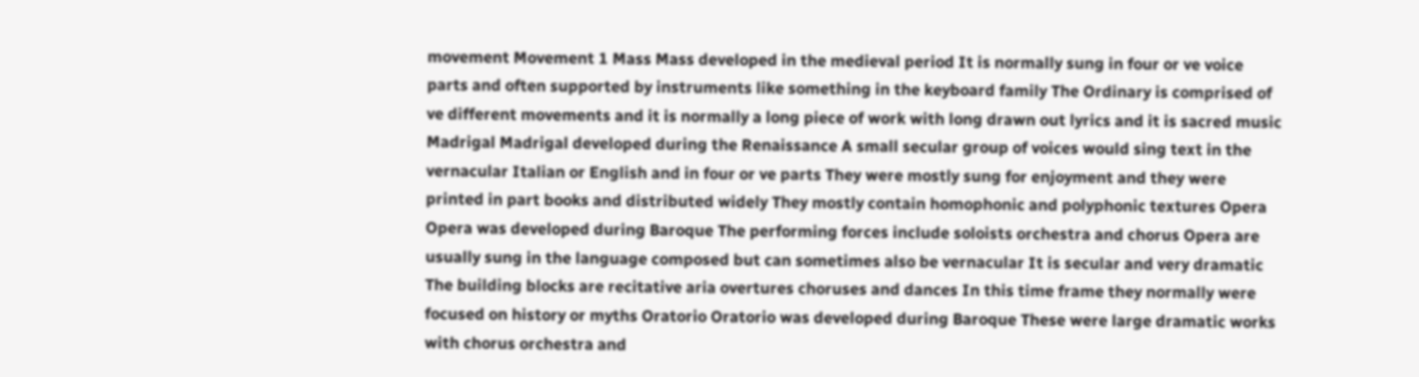movement Movement 1 Mass Mass developed in the medieval period It is normally sung in four or ve voice parts and often supported by instruments like something in the keyboard family The Ordinary is comprised of ve different movements and it is normally a long piece of work with long drawn out lyrics and it is sacred music Madrigal Madrigal developed during the Renaissance A small secular group of voices would sing text in the vernacular Italian or English and in four or ve parts They were mostly sung for enjoyment and they were printed in part books and distributed widely They mostly contain homophonic and polyphonic textures Opera Opera was developed during Baroque The performing forces include soloists orchestra and chorus Opera are usually sung in the language composed but can sometimes also be vernacular It is secular and very dramatic The building blocks are recitative aria overtures choruses and dances In this time frame they normally were focused on history or myths Oratorio Oratorio was developed during Baroque These were large dramatic works with chorus orchestra and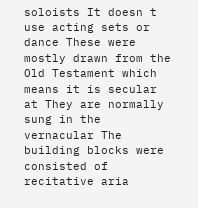soloists It doesn t use acting sets or dance These were mostly drawn from the Old Testament which means it is secular at They are normally sung in the vernacular The building blocks were consisted of recitative aria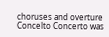choruses and overture Concelto Concerto was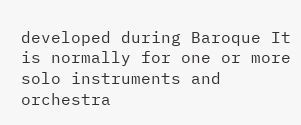developed during Baroque It is normally for one or more solo instruments and orchestra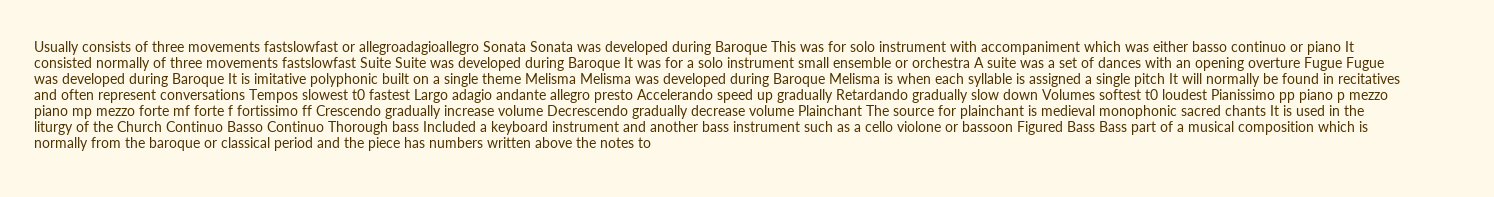Usually consists of three movements fastslowfast or allegroadagioallegro Sonata Sonata was developed during Baroque This was for solo instrument with accompaniment which was either basso continuo or piano It consisted normally of three movements fastslowfast Suite Suite was developed during Baroque It was for a solo instrument small ensemble or orchestra A suite was a set of dances with an opening overture Fugue Fugue was developed during Baroque It is imitative polyphonic built on a single theme Melisma Melisma was developed during Baroque Melisma is when each syllable is assigned a single pitch It will normally be found in recitatives and often represent conversations Tempos slowest t0 fastest Largo adagio andante allegro presto Accelerando speed up gradually Retardando gradually slow down Volumes softest t0 loudest Pianissimo pp piano p mezzo piano mp mezzo forte mf forte f fortissimo ff Crescendo gradually increase volume Decrescendo gradually decrease volume Plainchant The source for plainchant is medieval monophonic sacred chants It is used in the liturgy of the Church Continuo Basso Continuo Thorough bass Included a keyboard instrument and another bass instrument such as a cello violone or bassoon Figured Bass Bass part of a musical composition which is normally from the baroque or classical period and the piece has numbers written above the notes to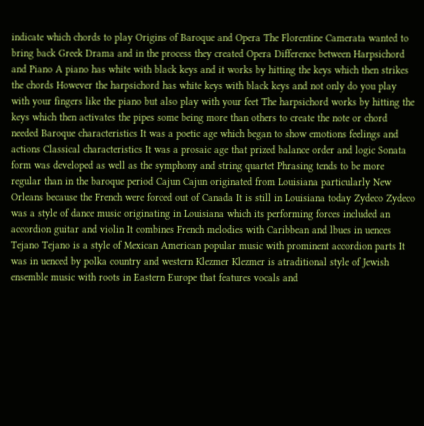indicate which chords to play Origins of Baroque and Opera The Florentine Camerata wanted to bring back Greek Drama and in the process they created Opera Difference between Harpsichord and Piano A piano has white with black keys and it works by hitting the keys which then strikes the chords However the harpsichord has white keys with black keys and not only do you play with your fingers like the piano but also play with your feet The harpsichord works by hitting the keys which then activates the pipes some being more than others to create the note or chord needed Baroque characteristics It was a poetic age which began to show emotions feelings and actions Classical characteristics It was a prosaic age that prized balance order and logic Sonata form was developed as well as the symphony and string quartet Phrasing tends to be more regular than in the baroque period Cajun Cajun originated from Louisiana particularly New Orleans because the French were forced out of Canada It is still in Louisiana today Zydeco Zydeco was a style of dance music originating in Louisiana which its performing forces included an accordion guitar and violin It combines French melodies with Caribbean and lbues in uences Tejano Tejano is a style of Mexican American popular music with prominent accordion parts It was in uenced by polka country and western Klezmer Klezmer is atraditional style of Jewish ensemble music with roots in Eastern Europe that features vocals and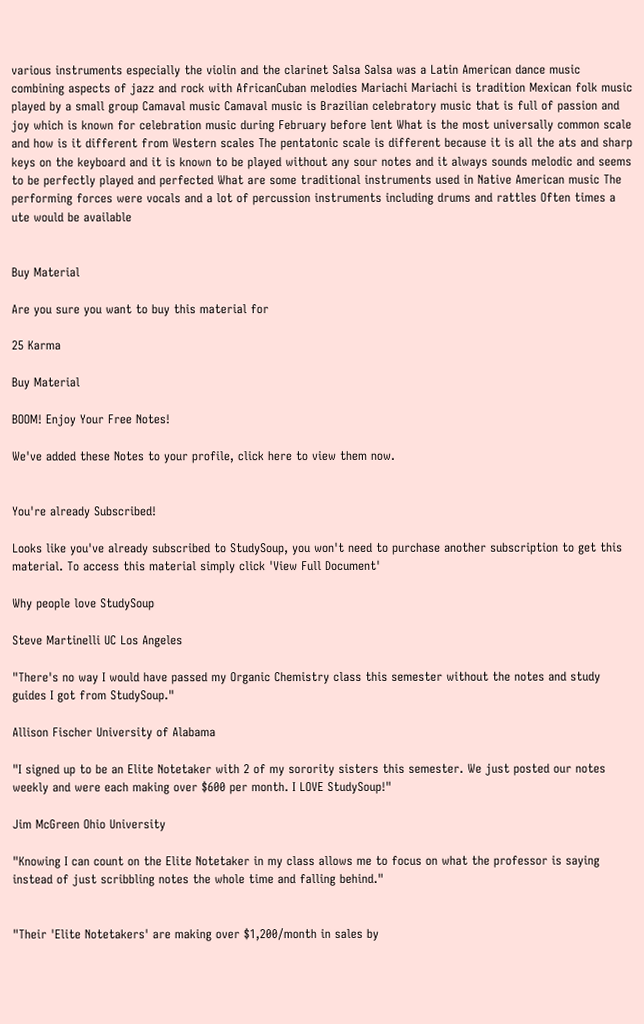various instruments especially the violin and the clarinet Salsa Salsa was a Latin American dance music combining aspects of jazz and rock with AfricanCuban melodies Mariachi Mariachi is tradition Mexican folk music played by a small group Camaval music Camaval music is Brazilian celebratory music that is full of passion and joy which is known for celebration music during February before lent What is the most universally common scale and how is it different from Western scales The pentatonic scale is different because it is all the ats and sharp keys on the keyboard and it is known to be played without any sour notes and it always sounds melodic and seems to be perfectly played and perfected What are some traditional instruments used in Native American music The performing forces were vocals and a lot of percussion instruments including drums and rattles Often times a ute would be available


Buy Material

Are you sure you want to buy this material for

25 Karma

Buy Material

BOOM! Enjoy Your Free Notes!

We've added these Notes to your profile, click here to view them now.


You're already Subscribed!

Looks like you've already subscribed to StudySoup, you won't need to purchase another subscription to get this material. To access this material simply click 'View Full Document'

Why people love StudySoup

Steve Martinelli UC Los Angeles

"There's no way I would have passed my Organic Chemistry class this semester without the notes and study guides I got from StudySoup."

Allison Fischer University of Alabama

"I signed up to be an Elite Notetaker with 2 of my sorority sisters this semester. We just posted our notes weekly and were each making over $600 per month. I LOVE StudySoup!"

Jim McGreen Ohio University

"Knowing I can count on the Elite Notetaker in my class allows me to focus on what the professor is saying instead of just scribbling notes the whole time and falling behind."


"Their 'Elite Notetakers' are making over $1,200/month in sales by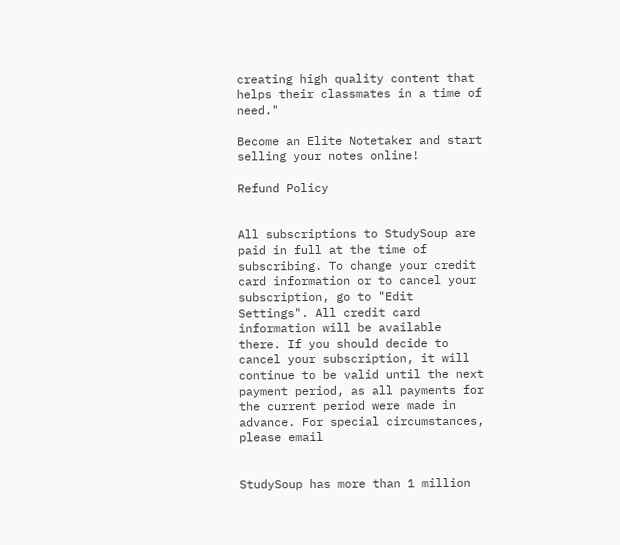creating high quality content that helps their classmates in a time of need."

Become an Elite Notetaker and start selling your notes online!

Refund Policy


All subscriptions to StudySoup are paid in full at the time of subscribing. To change your credit card information or to cancel your subscription, go to "Edit Settings". All credit card information will be available there. If you should decide to cancel your subscription, it will continue to be valid until the next payment period, as all payments for the current period were made in advance. For special circumstances, please email


StudySoup has more than 1 million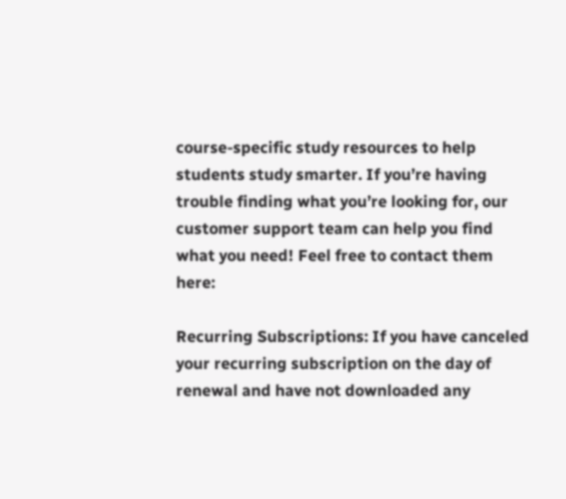course-specific study resources to help students study smarter. If you’re having trouble finding what you’re looking for, our customer support team can help you find what you need! Feel free to contact them here:

Recurring Subscriptions: If you have canceled your recurring subscription on the day of renewal and have not downloaded any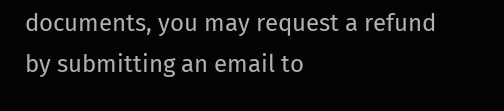documents, you may request a refund by submitting an email to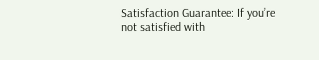Satisfaction Guarantee: If you’re not satisfied with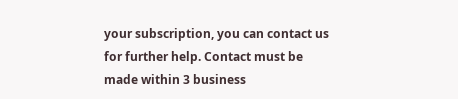your subscription, you can contact us for further help. Contact must be made within 3 business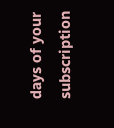days of your subscription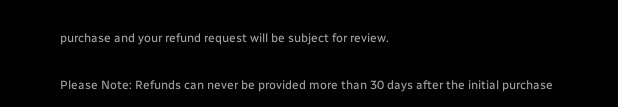purchase and your refund request will be subject for review.

Please Note: Refunds can never be provided more than 30 days after the initial purchase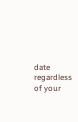date regardless of your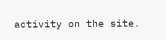activity on the site.